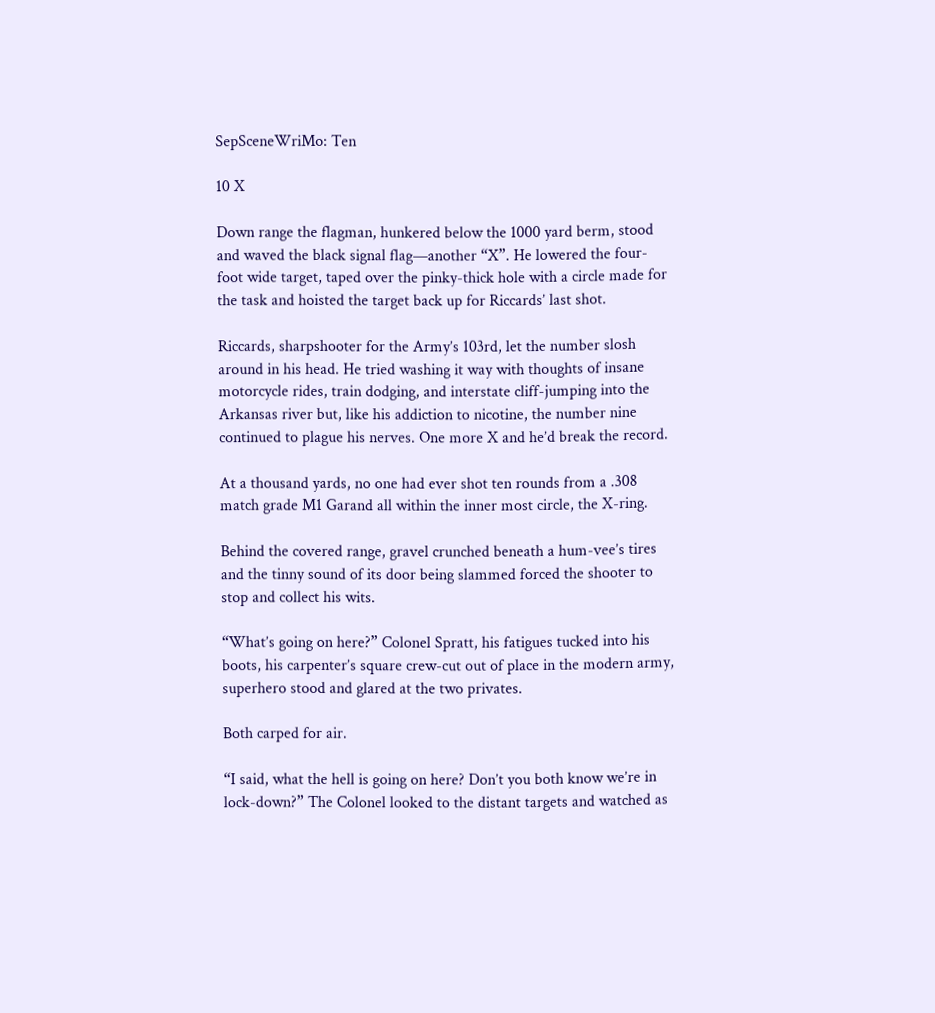SepSceneWriMo: Ten

10 X

Down range the flagman, hunkered below the 1000 yard berm, stood and waved the black signal flag—another “X”. He lowered the four-foot wide target, taped over the pinky-thick hole with a circle made for the task and hoisted the target back up for Riccards’ last shot.

Riccards, sharpshooter for the Army’s 103rd, let the number slosh around in his head. He tried washing it way with thoughts of insane motorcycle rides, train dodging, and interstate cliff-jumping into the Arkansas river but, like his addiction to nicotine, the number nine continued to plague his nerves. One more X and he’d break the record.

At a thousand yards, no one had ever shot ten rounds from a .308 match grade M1 Garand all within the inner most circle, the X-ring.

Behind the covered range, gravel crunched beneath a hum-vee’s tires and the tinny sound of its door being slammed forced the shooter to stop and collect his wits.

“What’s going on here?” Colonel Spratt, his fatigues tucked into his boots, his carpenter’s square crew-cut out of place in the modern army, superhero stood and glared at the two privates.

Both carped for air.

“I said, what the hell is going on here? Don’t you both know we’re in lock-down?” The Colonel looked to the distant targets and watched as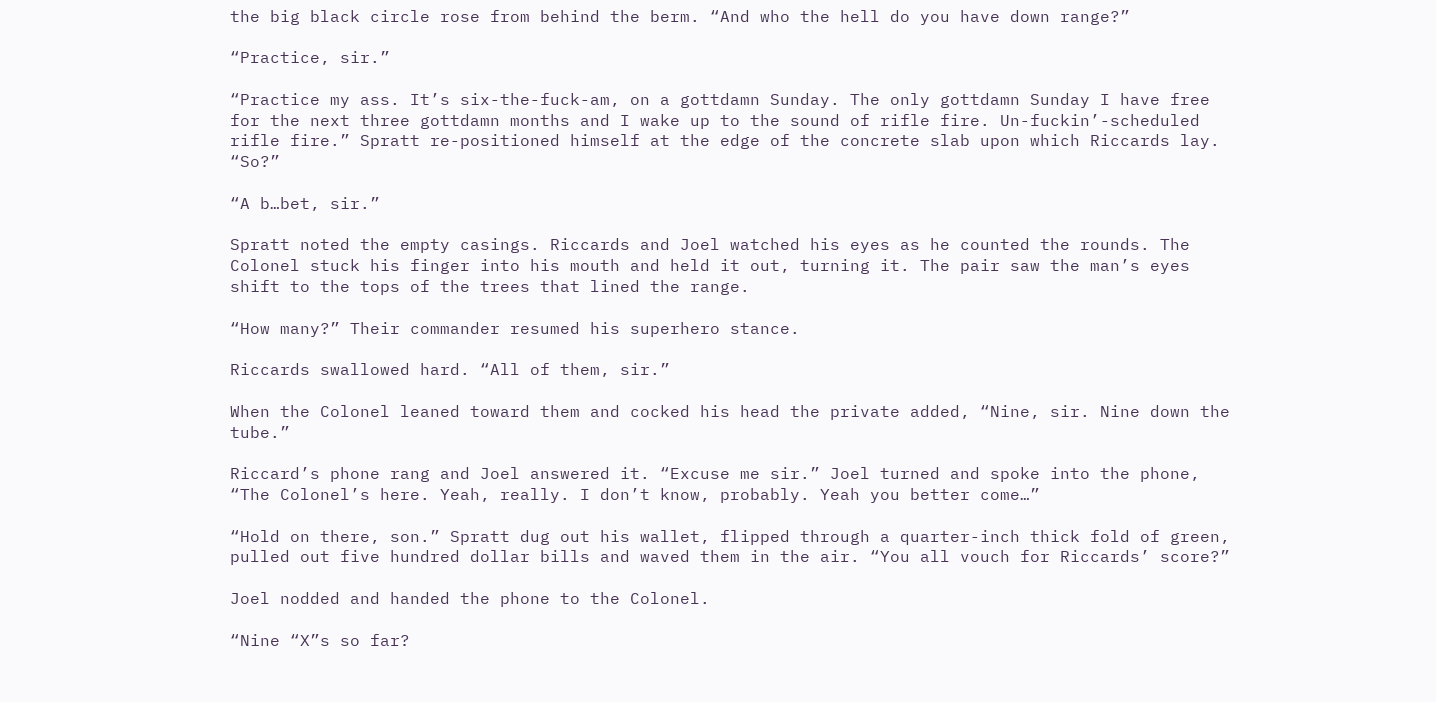the big black circle rose from behind the berm. “And who the hell do you have down range?”

“Practice, sir.”

“Practice my ass. It’s six-the-fuck-am, on a gottdamn Sunday. The only gottdamn Sunday I have free for the next three gottdamn months and I wake up to the sound of rifle fire. Un-fuckin’-scheduled rifle fire.” Spratt re-positioned himself at the edge of the concrete slab upon which Riccards lay. “So?”

“A b…bet, sir.”

Spratt noted the empty casings. Riccards and Joel watched his eyes as he counted the rounds. The Colonel stuck his finger into his mouth and held it out, turning it. The pair saw the man’s eyes shift to the tops of the trees that lined the range.

“How many?” Their commander resumed his superhero stance.

Riccards swallowed hard. “All of them, sir.”

When the Colonel leaned toward them and cocked his head the private added, “Nine, sir. Nine down the tube.”

Riccard’s phone rang and Joel answered it. “Excuse me sir.” Joel turned and spoke into the phone, “The Colonel’s here. Yeah, really. I don’t know, probably. Yeah you better come…”

“Hold on there, son.” Spratt dug out his wallet, flipped through a quarter-inch thick fold of green, pulled out five hundred dollar bills and waved them in the air. “You all vouch for Riccards’ score?”

Joel nodded and handed the phone to the Colonel.

“Nine “X”s so far?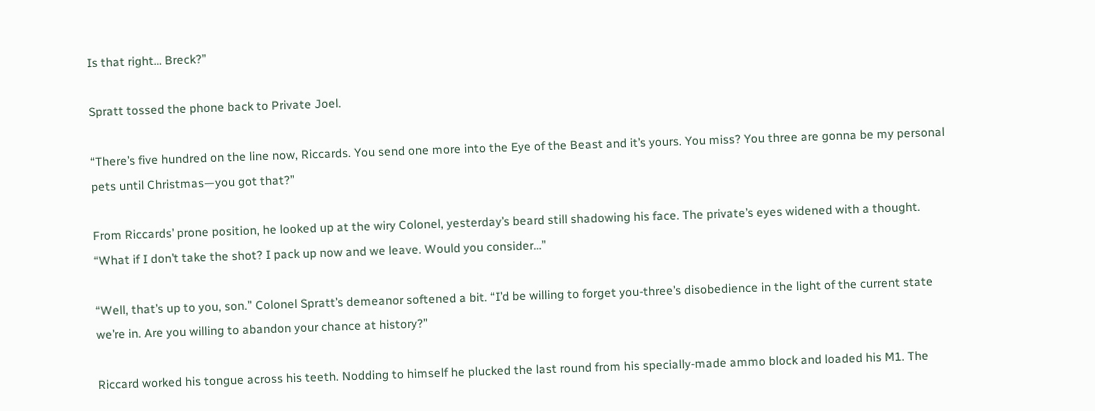Is that right… Breck?”

Spratt tossed the phone back to Private Joel.

“There’s five hundred on the line now, Riccards. You send one more into the Eye of the Beast and it’s yours. You miss? You three are gonna be my personal pets until Christmas—you got that?”

From Riccards’ prone position, he looked up at the wiry Colonel, yesterday’s beard still shadowing his face. The private’s eyes widened with a thought. “What if I don’t take the shot? I pack up now and we leave. Would you consider…”

“Well, that’s up to you, son.” Colonel Spratt’s demeanor softened a bit. “I’d be willing to forget you-three’s disobedience in the light of the current state we’re in. Are you willing to abandon your chance at history?”

Riccard worked his tongue across his teeth. Nodding to himself he plucked the last round from his specially-made ammo block and loaded his M1. The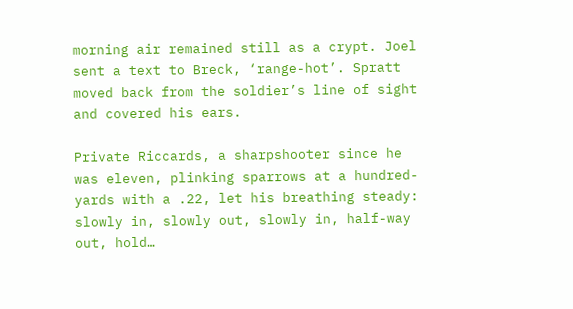morning air remained still as a crypt. Joel sent a text to Breck, ‘range-hot’. Spratt moved back from the soldier’s line of sight and covered his ears.

Private Riccards, a sharpshooter since he was eleven, plinking sparrows at a hundred-yards with a .22, let his breathing steady: slowly in, slowly out, slowly in, half-way out, hold…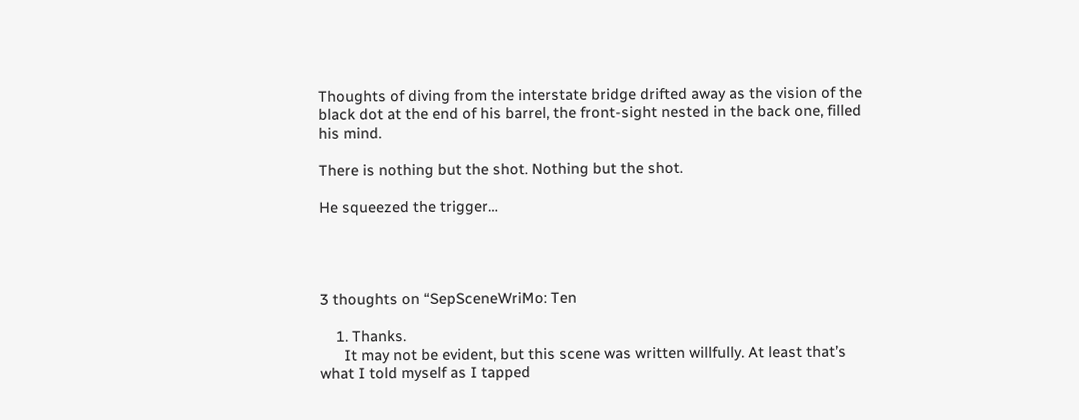Thoughts of diving from the interstate bridge drifted away as the vision of the black dot at the end of his barrel, the front-sight nested in the back one, filled his mind.

There is nothing but the shot. Nothing but the shot.

He squeezed the trigger…




3 thoughts on “SepSceneWriMo: Ten

    1. Thanks.
      It may not be evident, but this scene was written willfully. At least that’s what I told myself as I tapped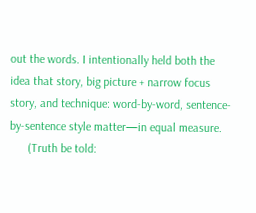out the words. I intentionally held both the idea that story, big picture + narrow focus story, and technique: word-by-word, sentence-by-sentence style matter—in equal measure.
      (Truth be told: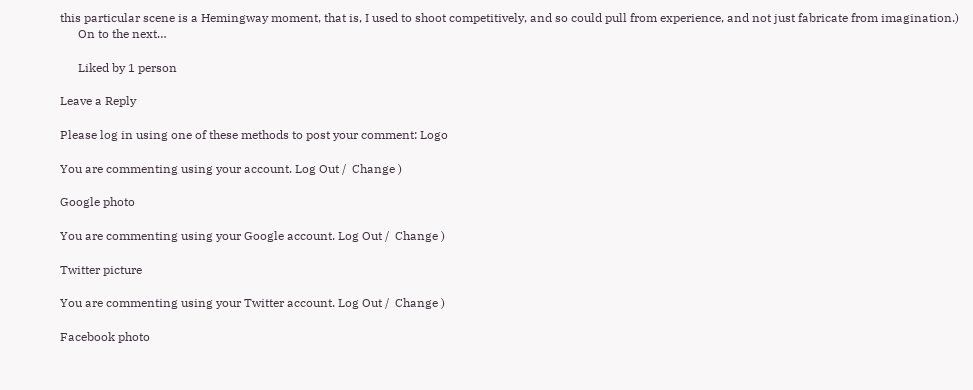this particular scene is a Hemingway moment, that is, I used to shoot competitively, and so could pull from experience, and not just fabricate from imagination.)
      On to the next…

      Liked by 1 person

Leave a Reply

Please log in using one of these methods to post your comment: Logo

You are commenting using your account. Log Out /  Change )

Google photo

You are commenting using your Google account. Log Out /  Change )

Twitter picture

You are commenting using your Twitter account. Log Out /  Change )

Facebook photo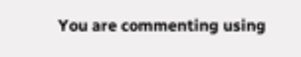You are commenting using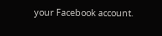your Facebook account.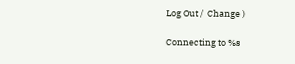Log Out /  Change )

Connecting to %s